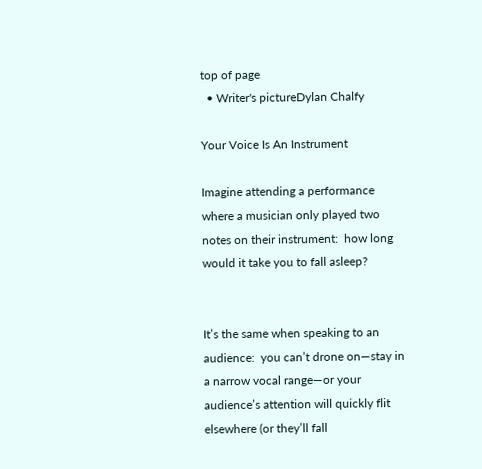top of page
  • Writer's pictureDylan Chalfy

Your Voice Is An Instrument

Imagine attending a performance where a musician only played two notes on their instrument:  how long would it take you to fall asleep?


It’s the same when speaking to an audience:  you can’t drone on—stay in a narrow vocal range—or your audience’s attention will quickly flit elsewhere (or they’ll fall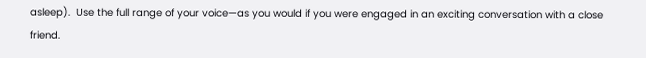asleep).  Use the full range of your voice—as you would if you were engaged in an exciting conversation with a close friend.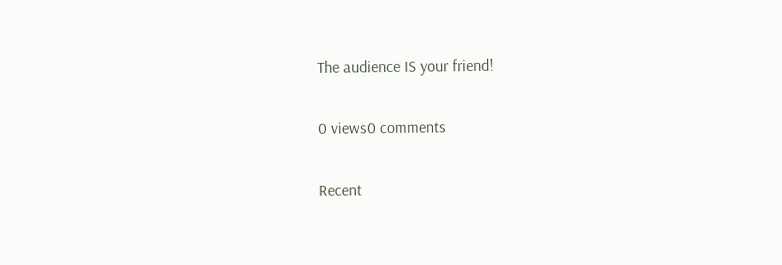The audience IS your friend!

0 views0 comments

Recent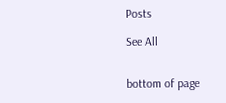Posts

See All


bottom of page